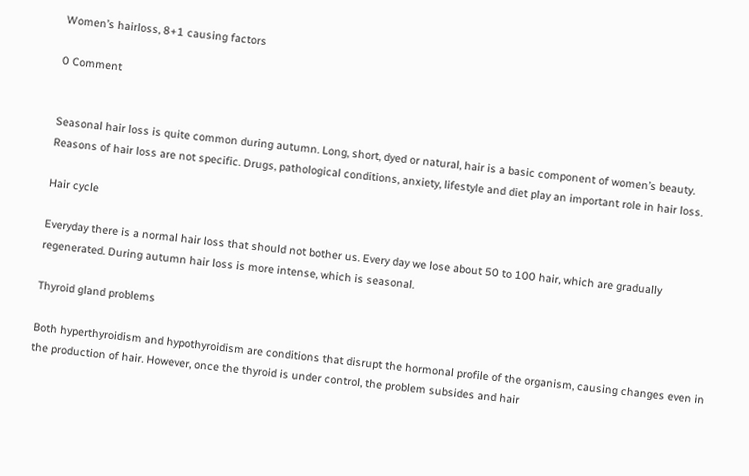Women’s hairloss, 8+1 causing factors

0 Comment


Seasonal hair loss is quite common during autumn. Long, short, dyed or natural, hair is a basic component of women’s beauty. Reasons of hair loss are not specific. Drugs, pathological conditions, anxiety, lifestyle and diet play an important role in hair loss.

Hair cycle

Everyday there is a normal hair loss that should not bother us. Every day we lose about 50 to 100 hair, which are gradually regenerated. During autumn hair loss is more intense, which is seasonal.

Thyroid gland problems

Both hyperthyroidism and hypothyroidism are conditions that disrupt the hormonal profile of the organism, causing changes even in the production of hair. However, once the thyroid is under control, the problem subsides and hair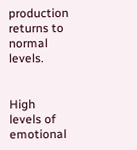production returns to normal levels.


High levels of emotional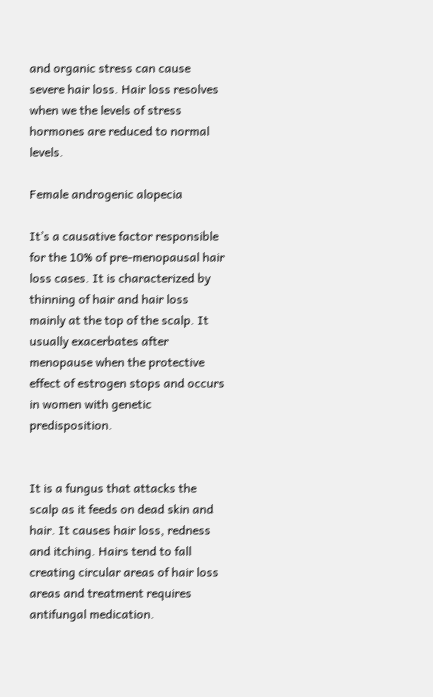and organic stress can cause severe hair loss. Hair loss resolves when we the levels of stress hormones are reduced to normal levels.

Female androgenic alopecia

It’s a causative factor responsible for the 10% of pre-menopausal hair loss cases. It is characterized by thinning of hair and hair loss mainly at the top of the scalp. It usually exacerbates after menopause when the protective effect of estrogen stops and occurs in women with genetic predisposition.


It is a fungus that attacks the scalp as it feeds on dead skin and hair. It causes hair loss, redness and itching. Hairs tend to fall creating circular areas of hair loss areas and treatment requires antifungal medication.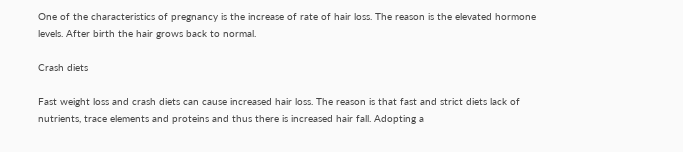One of the characteristics of pregnancy is the increase of rate of hair loss. The reason is the elevated hormone levels. After birth the hair grows back to normal.

Crash diets

Fast weight loss and crash diets can cause increased hair loss. The reason is that fast and strict diets lack of nutrients, trace elements and proteins and thus there is increased hair fall. Adopting a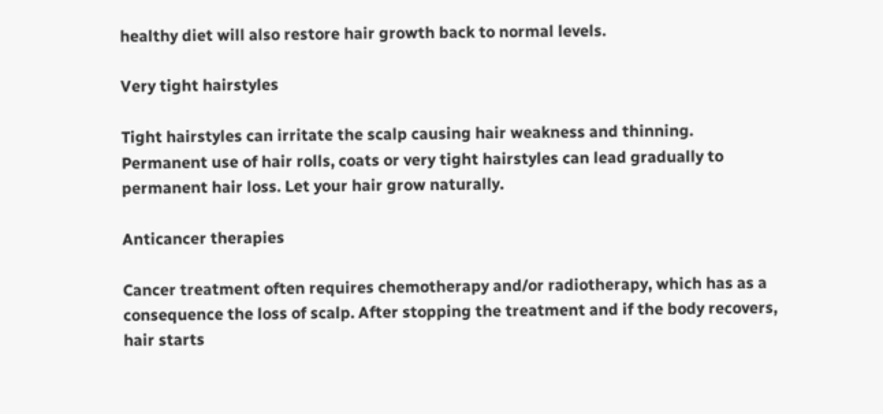healthy diet will also restore hair growth back to normal levels.

Very tight hairstyles

Tight hairstyles can irritate the scalp causing hair weakness and thinning. Permanent use of hair rolls, coats or very tight hairstyles can lead gradually to permanent hair loss. Let your hair grow naturally.

Anticancer therapies

Cancer treatment often requires chemotherapy and/or radiotherapy, which has as a consequence the loss of scalp. After stopping the treatment and if the body recovers, hair starts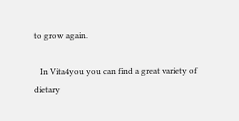to grow again.

   In Vita4you you can find a great variety of dietary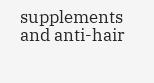supplements and anti-hair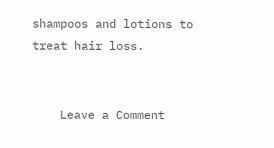shampoos and lotions to treat hair loss.


    Leave a Comment